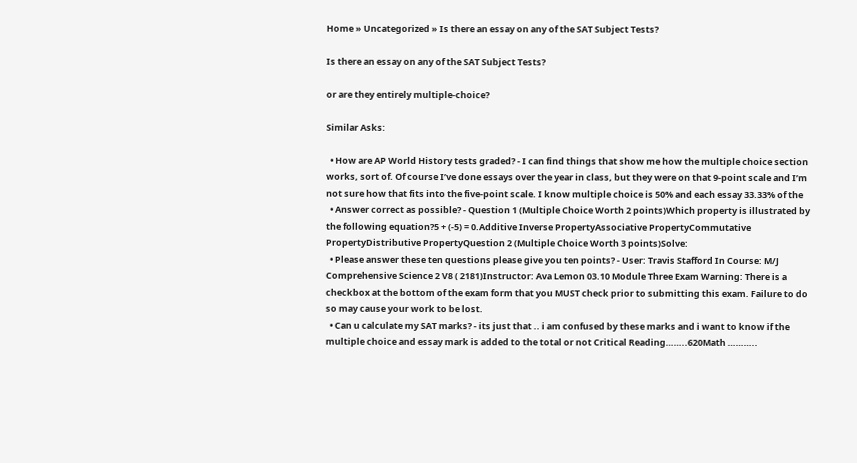Home » Uncategorized » Is there an essay on any of the SAT Subject Tests?

Is there an essay on any of the SAT Subject Tests?

or are they entirely multiple-choice?

Similar Asks:

  • How are AP World History tests graded? - I can find things that show me how the multiple choice section works, sort of. Of course I’ve done essays over the year in class, but they were on that 9-point scale and I’m not sure how that fits into the five-point scale. I know multiple choice is 50% and each essay 33.33% of the
  • Answer correct as possible? - Question 1 (Multiple Choice Worth 2 points)Which property is illustrated by the following equation?5 + (-5) = 0.Additive Inverse PropertyAssociative PropertyCommutative PropertyDistributive PropertyQuestion 2 (Multiple Choice Worth 3 points)Solve:
  • Please answer these ten questions please give you ten points? - User: Travis Stafford In Course: M/J Comprehensive Science 2 V8 ( 2181)Instructor: Ava Lemon 03.10 Module Three Exam Warning: There is a checkbox at the bottom of the exam form that you MUST check prior to submitting this exam. Failure to do so may cause your work to be lost.
  • Can u calculate my SAT marks? - its just that .. i am confused by these marks and i want to know if the multiple choice and essay mark is added to the total or not Critical Reading……..620Math ………..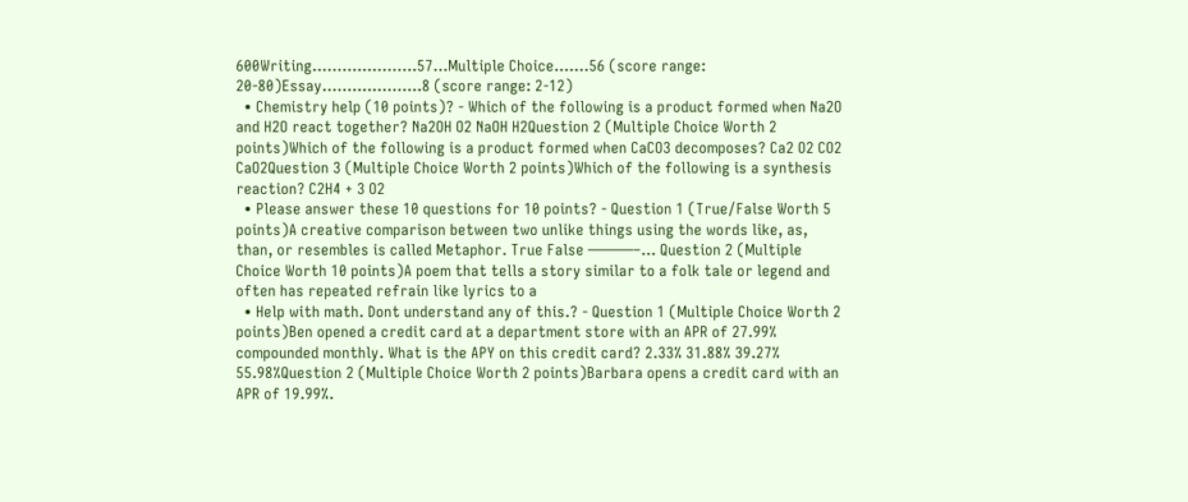600Writing…………………57…Multiple Choice…….56 (score range: 20-80)Essay………………..8 (score range: 2-12)
  • Chemistry help (10 points)? - Which of the following is a product formed when Na2O and H2O react together? Na2OH O2 NaOH H2Question 2 (Multiple Choice Worth 2 points)Which of the following is a product formed when CaCO3 decomposes? Ca2 O2 CO2 CaO2Question 3 (Multiple Choice Worth 2 points)Which of the following is a synthesis reaction? C2H4 + 3 O2
  • Please answer these 10 questions for 10 points? - Question 1 (True/False Worth 5 points)A creative comparison between two unlike things using the words like, as, than, or resembles is called Metaphor. True False ———–… Question 2 (Multiple Choice Worth 10 points)A poem that tells a story similar to a folk tale or legend and often has repeated refrain like lyrics to a
  • Help with math. Dont understand any of this.? - Question 1 (Multiple Choice Worth 2 points)Ben opened a credit card at a department store with an APR of 27.99% compounded monthly. What is the APY on this credit card? 2.33% 31.88% 39.27% 55.98%Question 2 (Multiple Choice Worth 2 points)Barbara opens a credit card with an APR of 19.99%.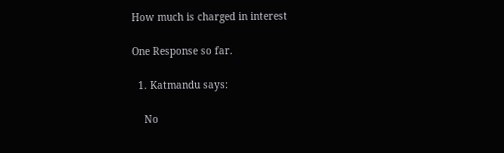How much is charged in interest

One Response so far.

  1. Katmandu says:

    No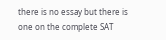there is no essay but there is one on the complete SAT